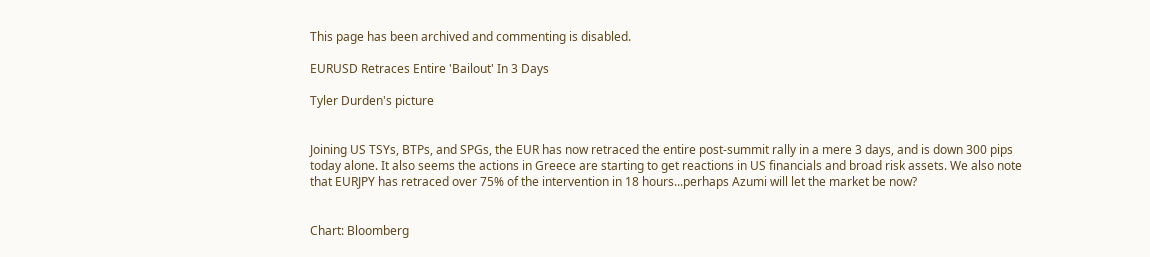This page has been archived and commenting is disabled.

EURUSD Retraces Entire 'Bailout' In 3 Days

Tyler Durden's picture


Joining US TSYs, BTPs, and SPGs, the EUR has now retraced the entire post-summit rally in a mere 3 days, and is down 300 pips today alone. It also seems the actions in Greece are starting to get reactions in US financials and broad risk assets. We also note that EURJPY has retraced over 75% of the intervention in 18 hours...perhaps Azumi will let the market be now?


Chart: Bloomberg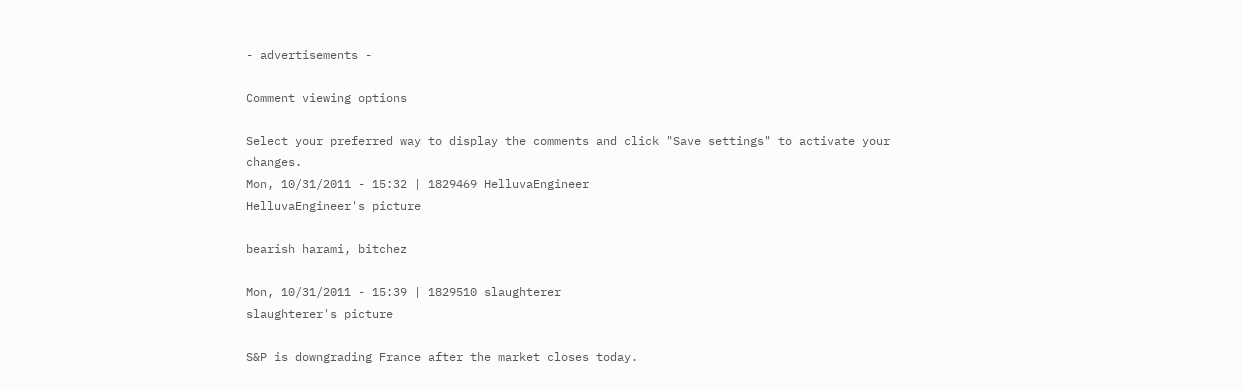- advertisements -

Comment viewing options

Select your preferred way to display the comments and click "Save settings" to activate your changes.
Mon, 10/31/2011 - 15:32 | 1829469 HelluvaEngineer
HelluvaEngineer's picture

bearish harami, bitchez

Mon, 10/31/2011 - 15:39 | 1829510 slaughterer
slaughterer's picture

S&P is downgrading France after the market closes today.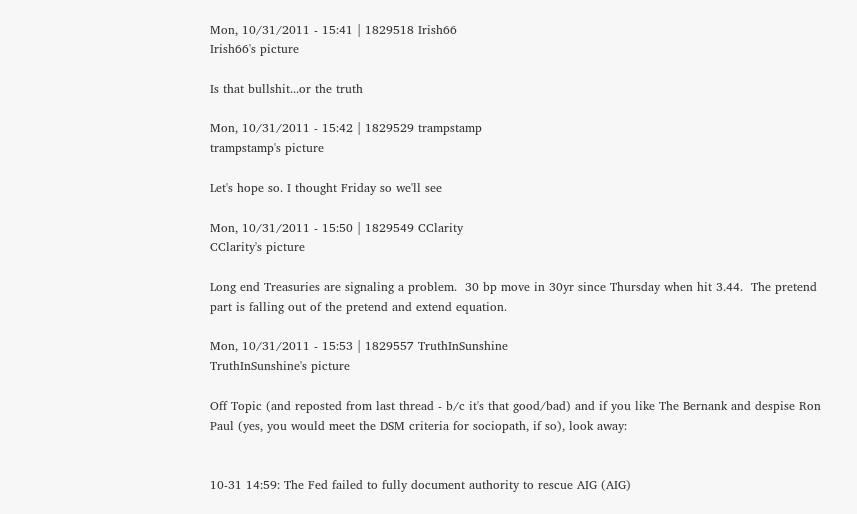Mon, 10/31/2011 - 15:41 | 1829518 Irish66
Irish66's picture

Is that bullshit...or the truth

Mon, 10/31/2011 - 15:42 | 1829529 trampstamp
trampstamp's picture

Let's hope so. I thought Friday so we'll see

Mon, 10/31/2011 - 15:50 | 1829549 CClarity
CClarity's picture

Long end Treasuries are signaling a problem.  30 bp move in 30yr since Thursday when hit 3.44.  The pretend part is falling out of the pretend and extend equation.

Mon, 10/31/2011 - 15:53 | 1829557 TruthInSunshine
TruthInSunshine's picture

Off Topic (and reposted from last thread - b/c it's that good/bad) and if you like The Bernank and despise Ron Paul (yes, you would meet the DSM criteria for sociopath, if so), look away:


10-31 14:59: The Fed failed to fully document authority to rescue AIG (AIG)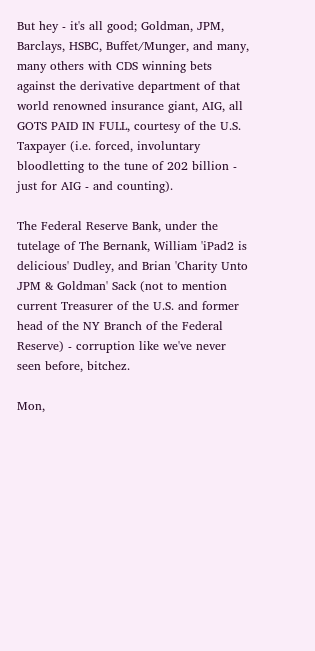But hey - it's all good; Goldman, JPM, Barclays, HSBC, Buffet/Munger, and many, many others with CDS winning bets against the derivative department of that world renowned insurance giant, AIG, all GOTS PAID IN FULL, courtesy of the U.S. Taxpayer (i.e. forced, involuntary bloodletting to the tune of 202 billion - just for AIG - and counting).

The Federal Reserve Bank, under the tutelage of The Bernank, William 'iPad2 is delicious' Dudley, and Brian 'Charity Unto JPM & Goldman' Sack (not to mention current Treasurer of the U.S. and former head of the NY Branch of the Federal Reserve) - corruption like we've never seen before, bitchez.

Mon,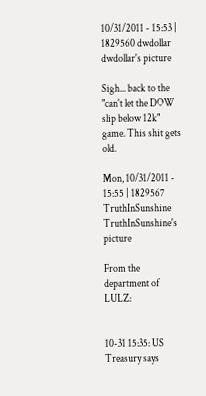10/31/2011 - 15:53 | 1829560 dwdollar
dwdollar's picture

Sigh... back to the "can't let the DOW slip below 12k" game. This shit gets old.

Mon, 10/31/2011 - 15:55 | 1829567 TruthInSunshine
TruthInSunshine's picture

From the department of LULZ:


10-31 15:35: US Treasury says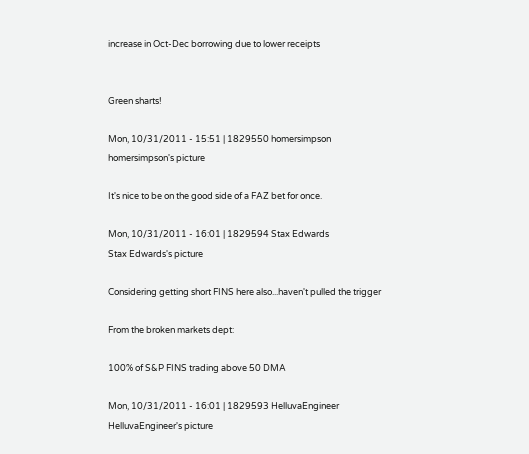increase in Oct-Dec borrowing due to lower receipts


Green sharts!

Mon, 10/31/2011 - 15:51 | 1829550 homersimpson
homersimpson's picture

It's nice to be on the good side of a FAZ bet for once.

Mon, 10/31/2011 - 16:01 | 1829594 Stax Edwards
Stax Edwards's picture

Considering getting short FINS here also...haven't pulled the trigger

From the broken markets dept:

100% of S&P FINS trading above 50 DMA

Mon, 10/31/2011 - 16:01 | 1829593 HelluvaEngineer
HelluvaEngineer's picture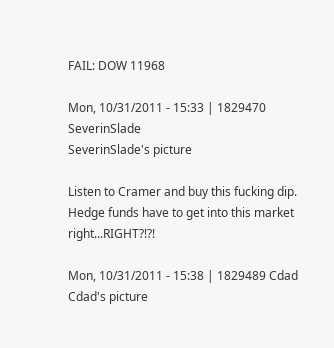FAIL: DOW 11968

Mon, 10/31/2011 - 15:33 | 1829470 SeverinSlade
SeverinSlade's picture

Listen to Cramer and buy this fucking dip.  Hedge funds have to get into this market right...RIGHT?!?!

Mon, 10/31/2011 - 15:38 | 1829489 Cdad
Cdad's picture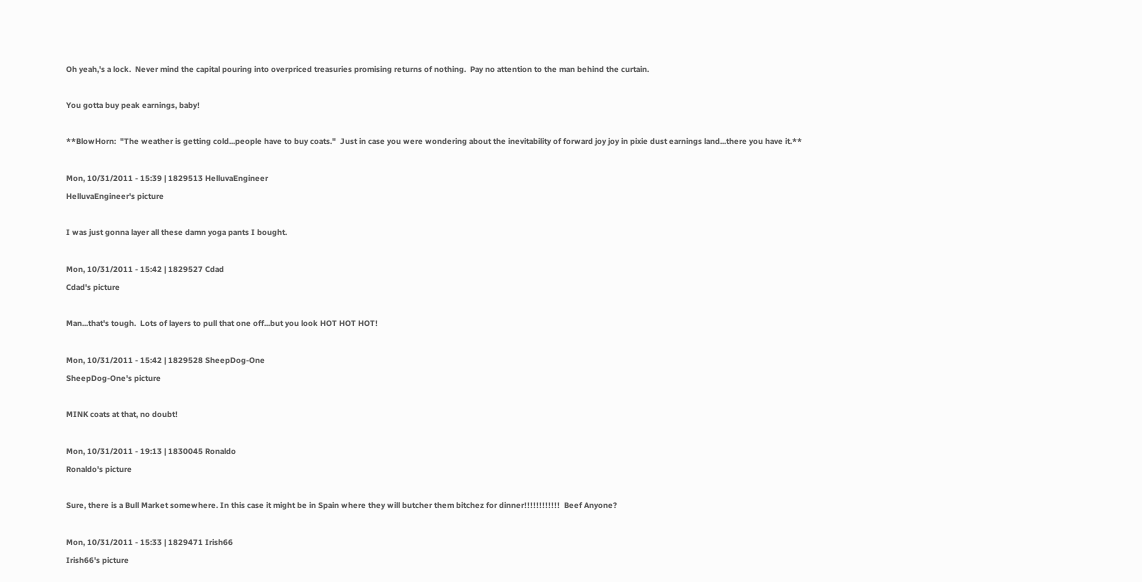Oh yeah,'s a lock.  Never mind the capital pouring into overpriced treasuries promising returns of nothing.  Pay no attention to the man behind the curtain.

You gotta buy peak earnings, baby!

**BlowHorn:  "The weather is getting cold...people have to buy coats."  Just in case you were wondering about the inevitability of forward joy joy in pixie dust earnings land...there you have it.**

Mon, 10/31/2011 - 15:39 | 1829513 HelluvaEngineer
HelluvaEngineer's picture

I was just gonna layer all these damn yoga pants I bought.

Mon, 10/31/2011 - 15:42 | 1829527 Cdad
Cdad's picture

Man...that's tough.  Lots of layers to pull that one off...but you look HOT HOT HOT!

Mon, 10/31/2011 - 15:42 | 1829528 SheepDog-One
SheepDog-One's picture

MINK coats at that, no doubt!

Mon, 10/31/2011 - 19:13 | 1830045 Ronaldo
Ronaldo's picture

Sure, there is a Bull Market somewhere. In this case it might be in Spain where they will butcher them bitchez for dinner!!!!!!!!!!!!  Beef Anyone?

Mon, 10/31/2011 - 15:33 | 1829471 Irish66
Irish66's picture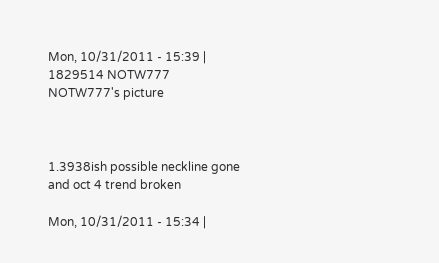Mon, 10/31/2011 - 15:39 | 1829514 NOTW777
NOTW777's picture



1.3938ish possible neckline gone and oct 4 trend broken

Mon, 10/31/2011 - 15:34 |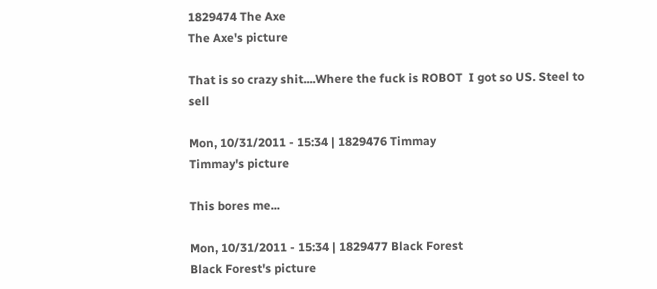1829474 The Axe
The Axe's picture

That is so crazy shit....Where the fuck is ROBOT  I got so US. Steel to sell

Mon, 10/31/2011 - 15:34 | 1829476 Timmay
Timmay's picture

This bores me...

Mon, 10/31/2011 - 15:34 | 1829477 Black Forest
Black Forest's picture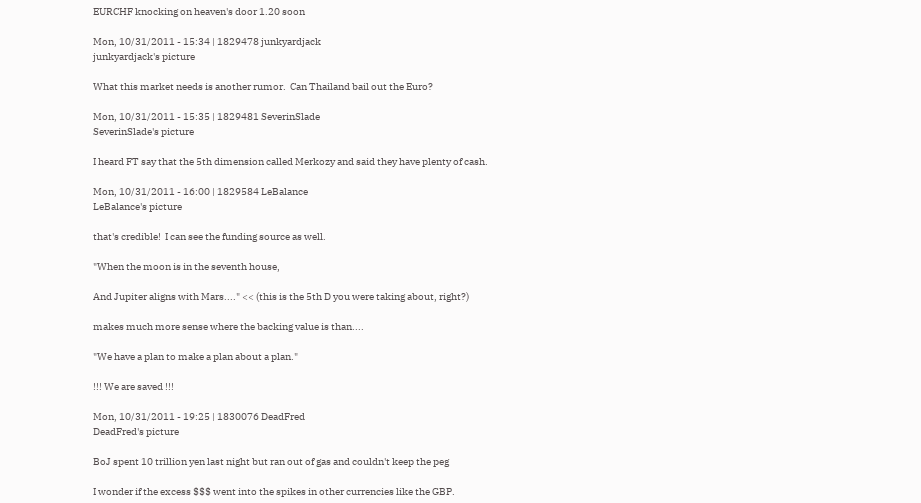EURCHF knocking on heaven's door 1.20 soon

Mon, 10/31/2011 - 15:34 | 1829478 junkyardjack
junkyardjack's picture

What this market needs is another rumor.  Can Thailand bail out the Euro?

Mon, 10/31/2011 - 15:35 | 1829481 SeverinSlade
SeverinSlade's picture

I heard FT say that the 5th dimension called Merkozy and said they have plenty of cash.

Mon, 10/31/2011 - 16:00 | 1829584 LeBalance
LeBalance's picture

that's credible!  I can see the funding source as well.

"When the moon is in the seventh house,

And Jupiter aligns with Mars...." << (this is the 5th D you were taking about, right?)

makes much more sense where the backing value is than....

"We have a plan to make a plan about a plan."

!!! We are saved !!!

Mon, 10/31/2011 - 19:25 | 1830076 DeadFred
DeadFred's picture

BoJ spent 10 trillion yen last night but ran out of gas and couldn't keep the peg

I wonder if the excess $$$ went into the spikes in other currencies like the GBP.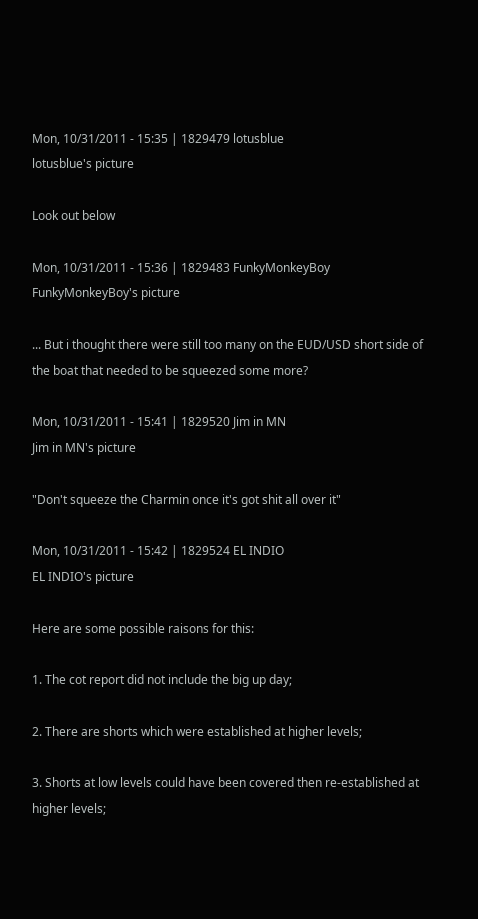Mon, 10/31/2011 - 15:35 | 1829479 lotusblue
lotusblue's picture

Look out below

Mon, 10/31/2011 - 15:36 | 1829483 FunkyMonkeyBoy
FunkyMonkeyBoy's picture

... But i thought there were still too many on the EUD/USD short side of the boat that needed to be squeezed some more?

Mon, 10/31/2011 - 15:41 | 1829520 Jim in MN
Jim in MN's picture

"Don't squeeze the Charmin once it's got shit all over it"

Mon, 10/31/2011 - 15:42 | 1829524 EL INDIO
EL INDIO's picture

Here are some possible raisons for this:

1. The cot report did not include the big up day;

2. There are shorts which were established at higher levels;

3. Shorts at low levels could have been covered then re-established at higher levels;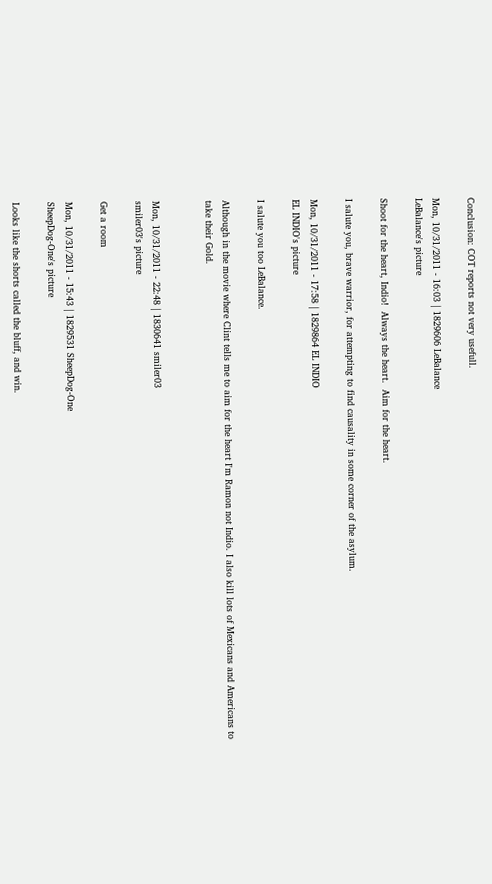Conclusion: COT reports not very usefull.

Mon, 10/31/2011 - 16:03 | 1829606 LeBalance
LeBalance's picture

Shoot for the heart, Indio!  Always the heart.  Aim for the heart.

I salute you, brave warrior, for attempting to find causality in some corner of the asylum.

Mon, 10/31/2011 - 17:58 | 1829864 EL INDIO
EL INDIO's picture

I salute you too LeBalance.

Although in the movie where Clint tells me to aim for the heart I'm Ramon not Indio. I also kill lots of Mexicans and Americans to take their Gold.


Mon, 10/31/2011 - 22:48 | 1830641 smiler03
smiler03's picture

Get a room

Mon, 10/31/2011 - 15:43 | 1829531 SheepDog-One
SheepDog-One's picture

Looks like the shorts called the bluff, and win.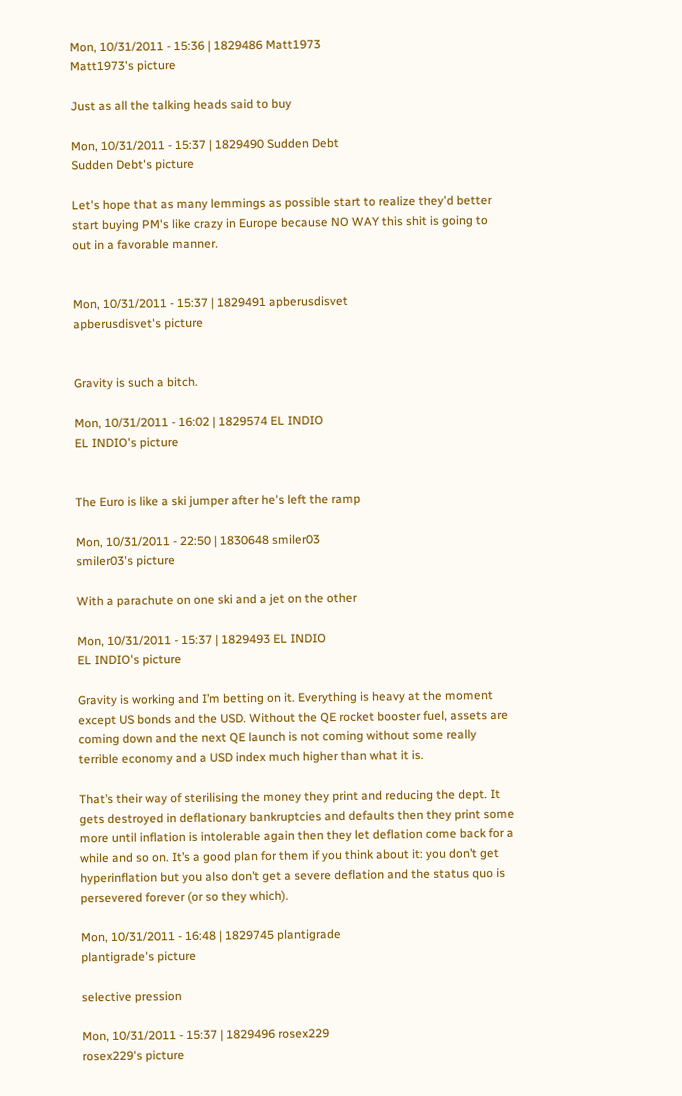Mon, 10/31/2011 - 15:36 | 1829486 Matt1973
Matt1973's picture

Just as all the talking heads said to buy

Mon, 10/31/2011 - 15:37 | 1829490 Sudden Debt
Sudden Debt's picture

Let's hope that as many lemmings as possible start to realize they'd better start buying PM's like crazy in Europe because NO WAY this shit is going to out in a favorable manner.


Mon, 10/31/2011 - 15:37 | 1829491 apberusdisvet
apberusdisvet's picture


Gravity is such a bitch.

Mon, 10/31/2011 - 16:02 | 1829574 EL INDIO
EL INDIO's picture


The Euro is like a ski jumper after he's left the ramp

Mon, 10/31/2011 - 22:50 | 1830648 smiler03
smiler03's picture

With a parachute on one ski and a jet on the other

Mon, 10/31/2011 - 15:37 | 1829493 EL INDIO
EL INDIO's picture

Gravity is working and I’m betting on it. Everything is heavy at the moment except US bonds and the USD. Without the QE rocket booster fuel, assets are coming down and the next QE launch is not coming without some really terrible economy and a USD index much higher than what it is.

That’s their way of sterilising the money they print and reducing the dept. It gets destroyed in deflationary bankruptcies and defaults then they print some more until inflation is intolerable again then they let deflation come back for a while and so on. It’s a good plan for them if you think about it: you don’t get hyperinflation but you also don’t get a severe deflation and the status quo is persevered forever (or so they which).

Mon, 10/31/2011 - 16:48 | 1829745 plantigrade
plantigrade's picture

selective pression

Mon, 10/31/2011 - 15:37 | 1829496 rosex229
rosex229's picture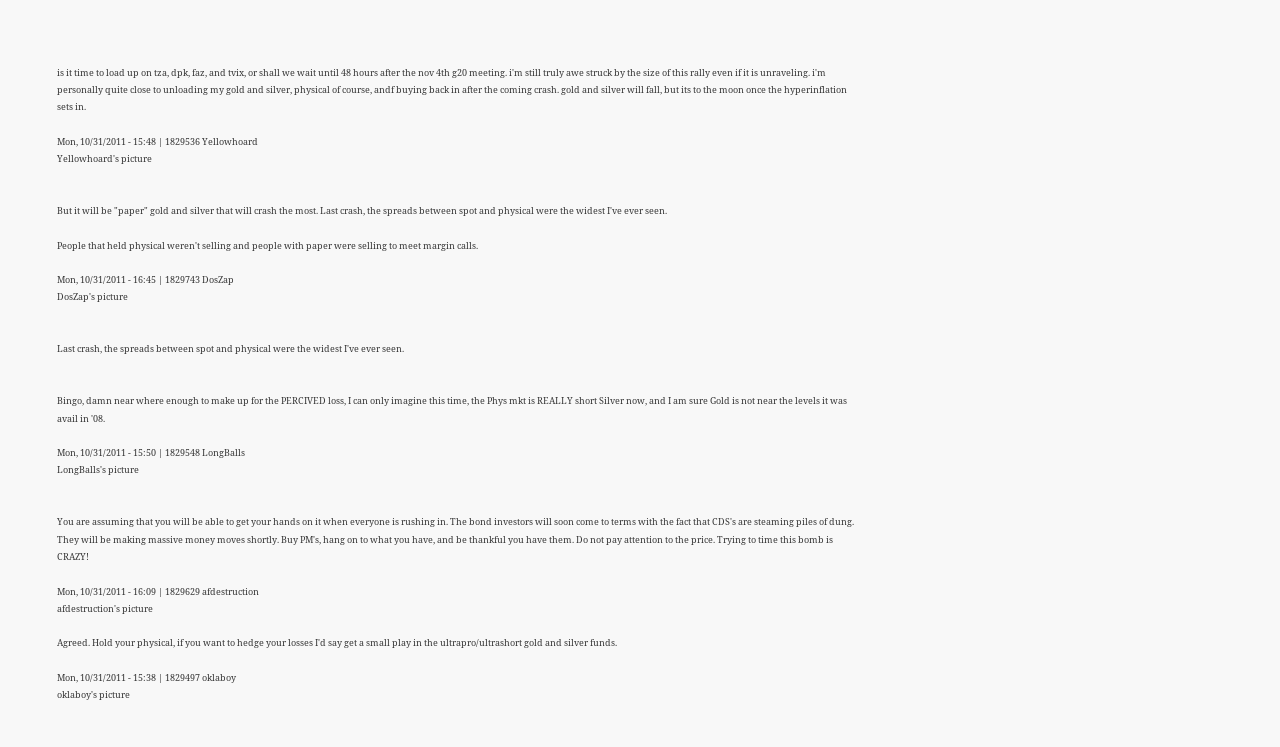is it time to load up on tza, dpk, faz, and tvix, or shall we wait until 48 hours after the nov 4th g20 meeting. i'm still truly awe struck by the size of this rally even if it is unraveling. i'm personally quite close to unloading my gold and silver, physical of course, andf buying back in after the coming crash. gold and silver will fall, but its to the moon once the hyperinflation  sets in.

Mon, 10/31/2011 - 15:48 | 1829536 Yellowhoard
Yellowhoard's picture


But it will be "paper" gold and silver that will crash the most. Last crash, the spreads between spot and physical were the widest I've ever seen.

People that held physical weren't selling and people with paper were selling to meet margin calls.

Mon, 10/31/2011 - 16:45 | 1829743 DosZap
DosZap's picture


Last crash, the spreads between spot and physical were the widest I've ever seen.


Bingo, damn near where enough to make up for the PERCIVED loss, I can only imagine this time, the Phys mkt is REALLY short Silver now, and I am sure Gold is not near the levels it was avail in '08.

Mon, 10/31/2011 - 15:50 | 1829548 LongBalls
LongBalls's picture


You are assuming that you will be able to get your hands on it when everyone is rushing in. The bond investors will soon come to terms with the fact that CDS's are steaming piles of dung. They will be making massive money moves shortly. Buy PM's, hang on to what you have, and be thankful you have them. Do not pay attention to the price. Trying to time this bomb is CRAZY!

Mon, 10/31/2011 - 16:09 | 1829629 afdestruction
afdestruction's picture

Agreed. Hold your physical, if you want to hedge your losses I'd say get a small play in the ultrapro/ultrashort gold and silver funds.

Mon, 10/31/2011 - 15:38 | 1829497 oklaboy
oklaboy's picture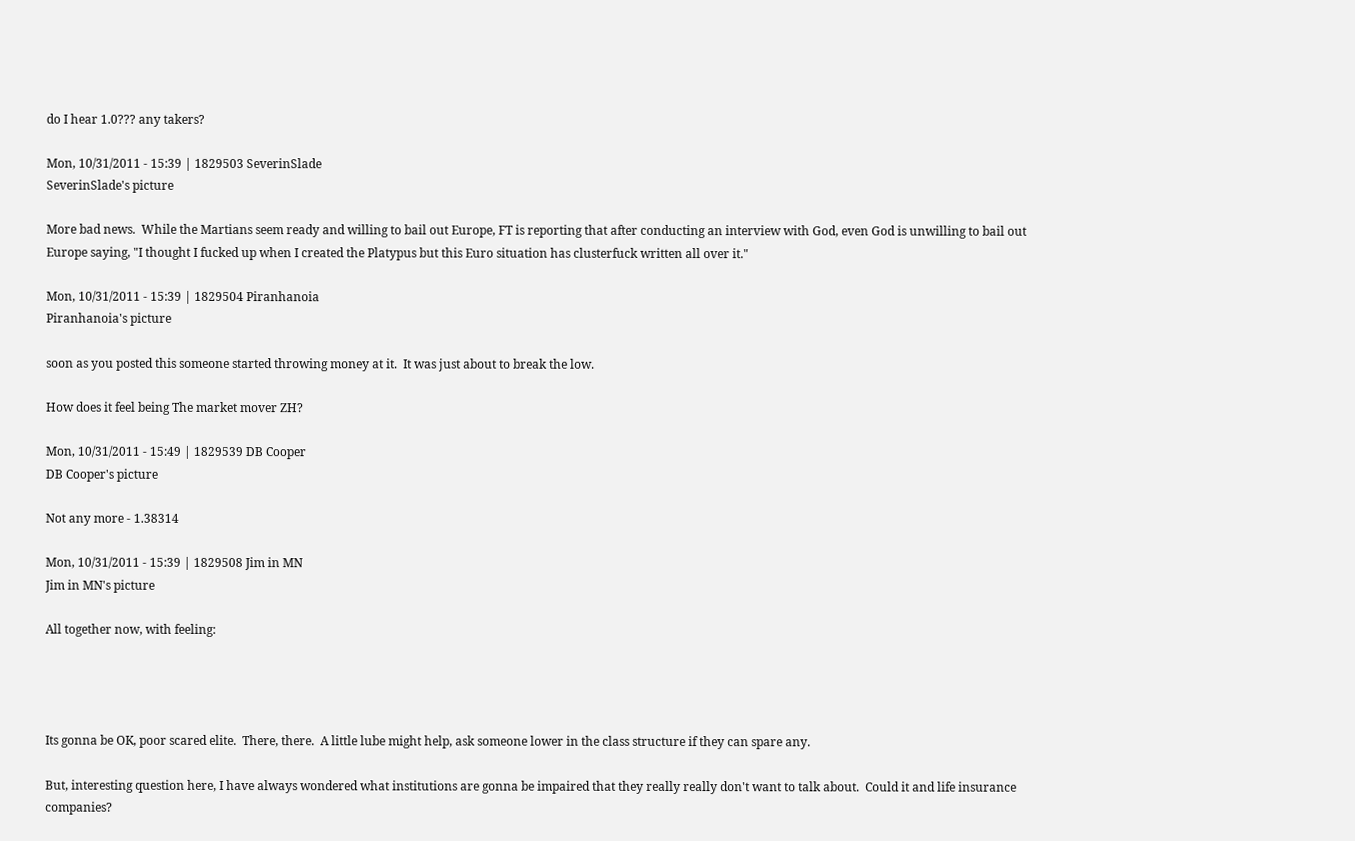do I hear 1.0??? any takers?

Mon, 10/31/2011 - 15:39 | 1829503 SeverinSlade
SeverinSlade's picture

More bad news.  While the Martians seem ready and willing to bail out Europe, FT is reporting that after conducting an interview with God, even God is unwilling to bail out Europe saying, "I thought I fucked up when I created the Platypus but this Euro situation has clusterfuck written all over it."

Mon, 10/31/2011 - 15:39 | 1829504 Piranhanoia
Piranhanoia's picture

soon as you posted this someone started throwing money at it.  It was just about to break the low.

How does it feel being The market mover ZH?

Mon, 10/31/2011 - 15:49 | 1829539 DB Cooper
DB Cooper's picture

Not any more - 1.38314

Mon, 10/31/2011 - 15:39 | 1829508 Jim in MN
Jim in MN's picture

All together now, with feeling:




Its gonna be OK, poor scared elite.  There, there.  A little lube might help, ask someone lower in the class structure if they can spare any.

But, interesting question here, I have always wondered what institutions are gonna be impaired that they really really don't want to talk about.  Could it and life insurance companies?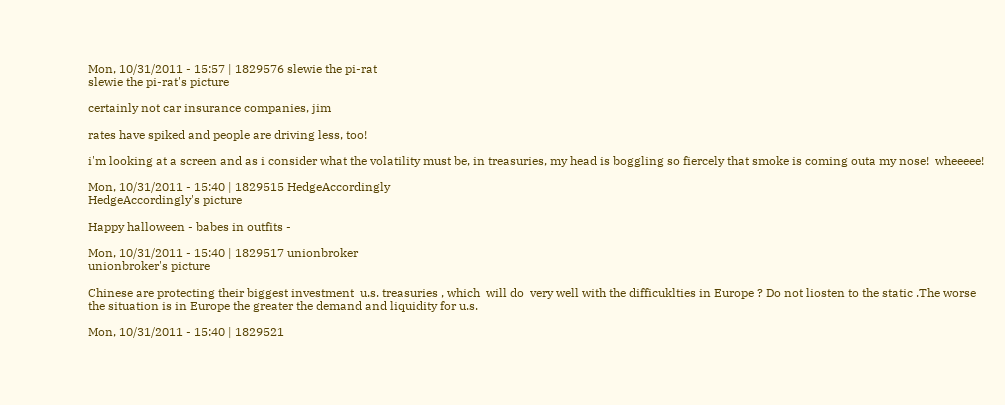Mon, 10/31/2011 - 15:57 | 1829576 slewie the pi-rat
slewie the pi-rat's picture

certainly not car insurance companies, jim

rates have spiked and people are driving less, too!

i'm looking at a screen and as i consider what the volatility must be, in treasuries, my head is boggling so fiercely that smoke is coming outa my nose!  wheeeee!

Mon, 10/31/2011 - 15:40 | 1829515 HedgeAccordingly
HedgeAccordingly's picture

Happy halloween - babes in outfits -

Mon, 10/31/2011 - 15:40 | 1829517 unionbroker
unionbroker's picture

Chinese are protecting their biggest investment  u.s. treasuries , which  will do  very well with the difficuklties in Europe ? Do not liosten to the static .The worse the situation is in Europe the greater the demand and liquidity for u.s.

Mon, 10/31/2011 - 15:40 | 1829521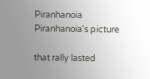Piranhanoia
Piranhanoia's picture

that rally lasted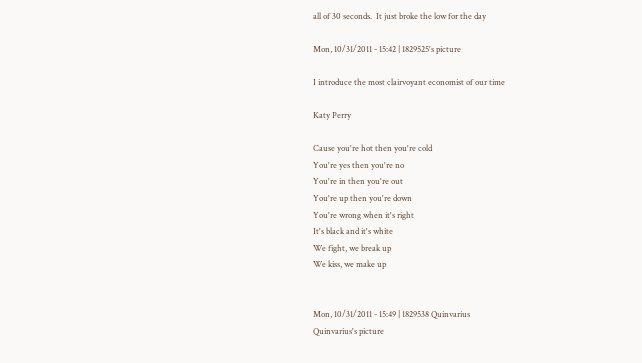all of 30 seconds.  It just broke the low for the day

Mon, 10/31/2011 - 15:42 | 1829525's picture

I introduce the most clairvoyant economist of our time

Katy Perry

Cause you're hot then you're cold
You're yes then you're no
You're in then you're out
You're up then you're down
You're wrong when it's right
It's black and it's white
We fight, we break up
We kiss, we make up


Mon, 10/31/2011 - 15:49 | 1829538 Quinvarius
Quinvarius's picture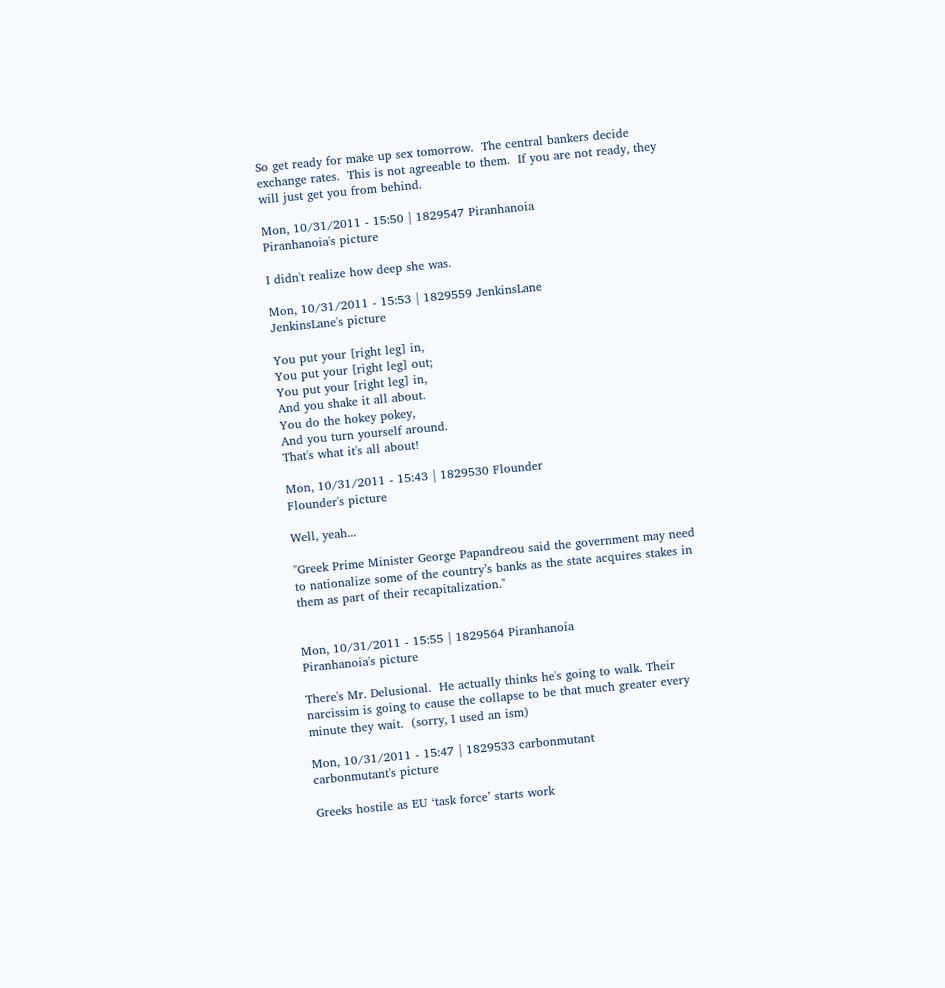So get ready for make up sex tomorrow.  The central bankers decide exchange rates.  This is not agreeable to them.  If you are not ready, they will just get you from behind.

Mon, 10/31/2011 - 15:50 | 1829547 Piranhanoia
Piranhanoia's picture

I didn't realize how deep she was.

Mon, 10/31/2011 - 15:53 | 1829559 JenkinsLane
JenkinsLane's picture

You put your [right leg] in,
You put your [right leg] out;
You put your [right leg] in,
And you shake it all about.
You do the hokey pokey,
And you turn yourself around.
That's what it's all about!

Mon, 10/31/2011 - 15:43 | 1829530 Flounder
Flounder's picture

Well, yeah...

"Greek Prime Minister George Papandreou said the government may need to nationalize some of the country’s banks as the state acquires stakes in them as part of their recapitalization."


Mon, 10/31/2011 - 15:55 | 1829564 Piranhanoia
Piranhanoia's picture

There's Mr. Delusional.  He actually thinks he's going to walk. Their narcissim is going to cause the collapse to be that much greater every minute they wait.  (sorry, I used an ism)

Mon, 10/31/2011 - 15:47 | 1829533 carbonmutant
carbonmutant's picture

Greeks hostile as EU ‘task force’ starts work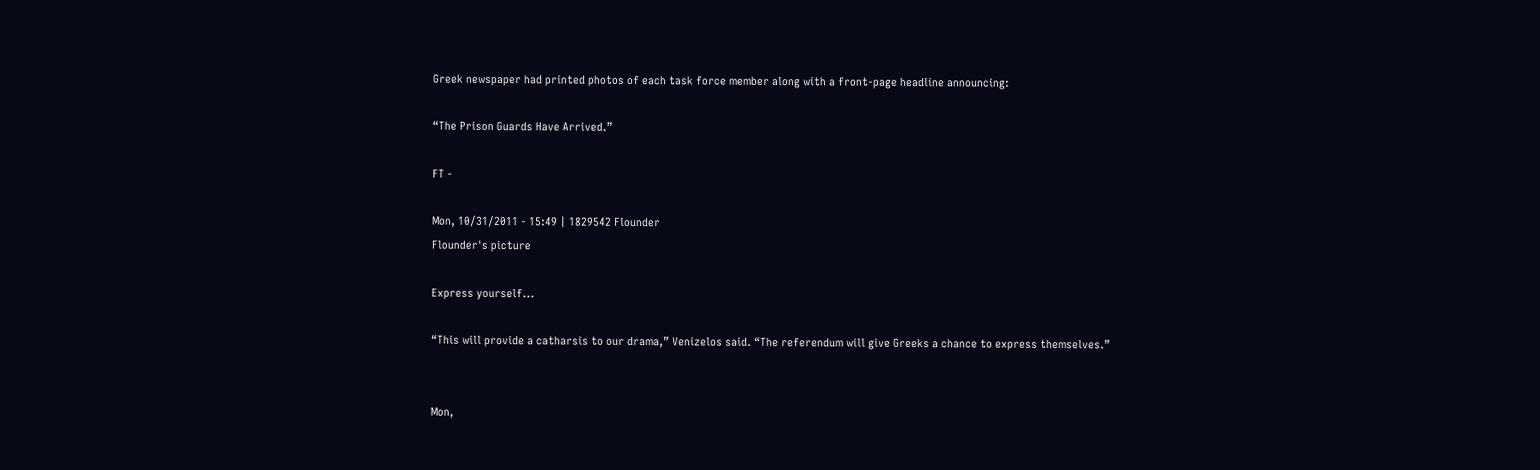Greek newspaper had printed photos of each task force member along with a front-page headline announcing:

“The Prison Guards Have Arrived.”

FT -

Mon, 10/31/2011 - 15:49 | 1829542 Flounder
Flounder's picture

Express yourself...

“This will provide a catharsis to our drama,” Venizelos said. “The referendum will give Greeks a chance to express themselves.”


Mon,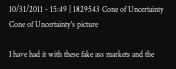10/31/2011 - 15:49 | 1829543 Cone of Uncertainty
Cone of Uncertainty's picture

I have had it with these fake ass markets and the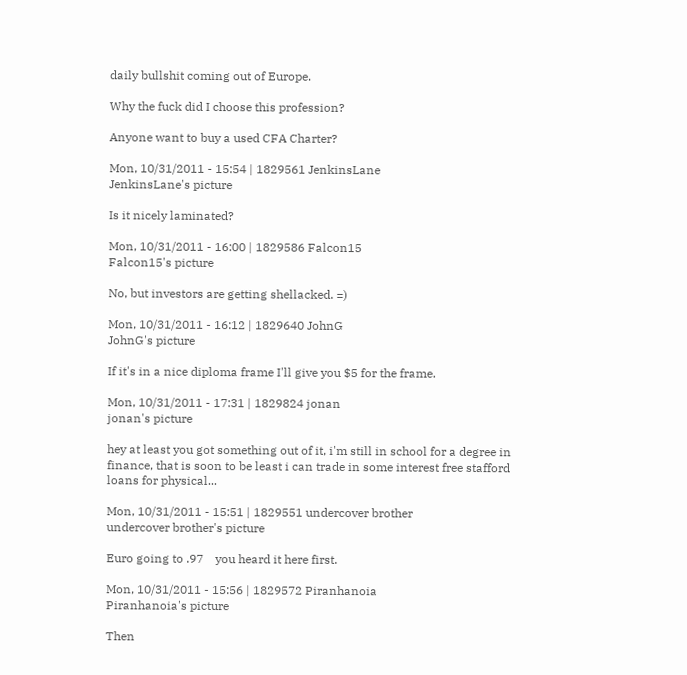daily bullshit coming out of Europe.

Why the fuck did I choose this profession?

Anyone want to buy a used CFA Charter?

Mon, 10/31/2011 - 15:54 | 1829561 JenkinsLane
JenkinsLane's picture

Is it nicely laminated?

Mon, 10/31/2011 - 16:00 | 1829586 Falcon15
Falcon15's picture

No, but investors are getting shellacked. =)

Mon, 10/31/2011 - 16:12 | 1829640 JohnG
JohnG's picture

If it's in a nice diploma frame I'll give you $5 for the frame.

Mon, 10/31/2011 - 17:31 | 1829824 jonan
jonan's picture

hey at least you got something out of it, i'm still in school for a degree in finance, that is soon to be least i can trade in some interest free stafford loans for physical...

Mon, 10/31/2011 - 15:51 | 1829551 undercover brother
undercover brother's picture

Euro going to .97    you heard it here first.

Mon, 10/31/2011 - 15:56 | 1829572 Piranhanoia
Piranhanoia's picture

Then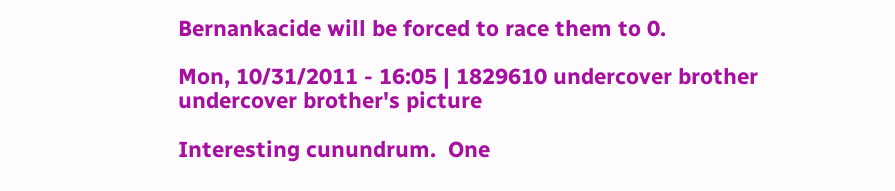Bernankacide will be forced to race them to 0.

Mon, 10/31/2011 - 16:05 | 1829610 undercover brother
undercover brother's picture

Interesting cunundrum.  One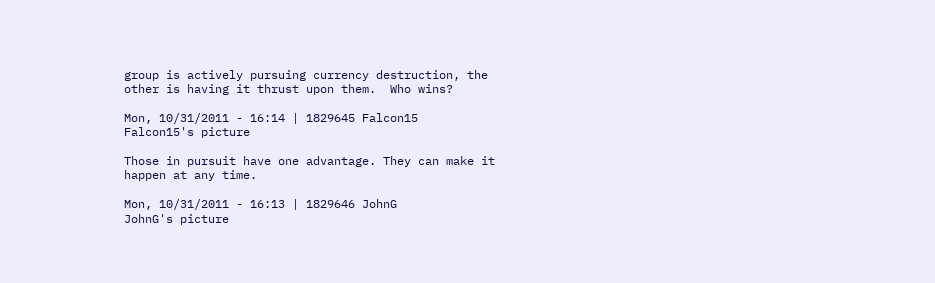group is actively pursuing currency destruction, the other is having it thrust upon them.  Who wins?

Mon, 10/31/2011 - 16:14 | 1829645 Falcon15
Falcon15's picture

Those in pursuit have one advantage. They can make it happen at any time.

Mon, 10/31/2011 - 16:13 | 1829646 JohnG
JohnG's picture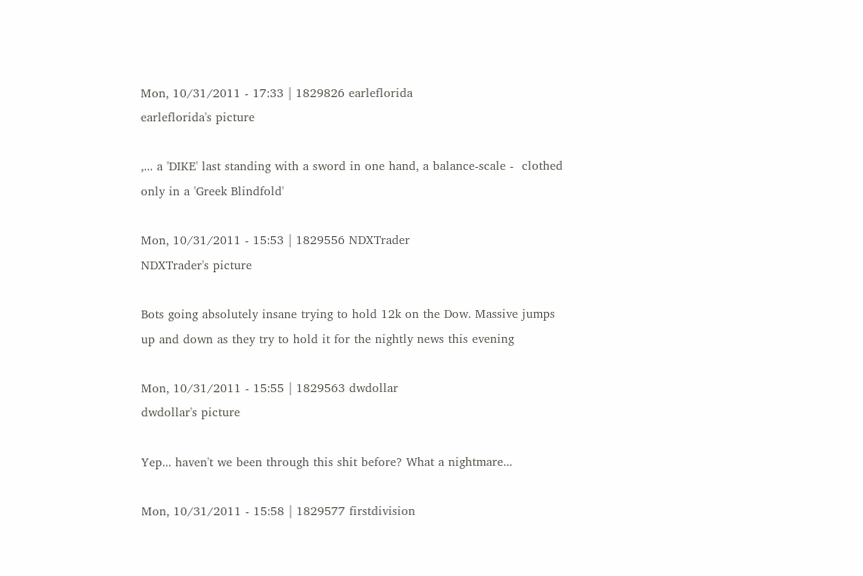Mon, 10/31/2011 - 17:33 | 1829826 earleflorida
earleflorida's picture

,... a 'DIKE' last standing with a sword in one hand, a balance-scale -  clothed only in a 'Greek Blindfold'

Mon, 10/31/2011 - 15:53 | 1829556 NDXTrader
NDXTrader's picture

Bots going absolutely insane trying to hold 12k on the Dow. Massive jumps up and down as they try to hold it for the nightly news this evening

Mon, 10/31/2011 - 15:55 | 1829563 dwdollar
dwdollar's picture

Yep... haven't we been through this shit before? What a nightmare...

Mon, 10/31/2011 - 15:58 | 1829577 firstdivision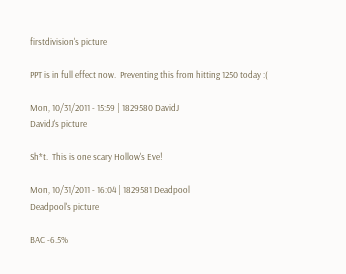firstdivision's picture

PPT is in full effect now.  Preventing this from hitting 1250 today :(

Mon, 10/31/2011 - 15:59 | 1829580 DavidJ
DavidJ's picture

Sh*t.  This is one scary Hollow's Eve!

Mon, 10/31/2011 - 16:04 | 1829581 Deadpool
Deadpool's picture

BAC -6.5%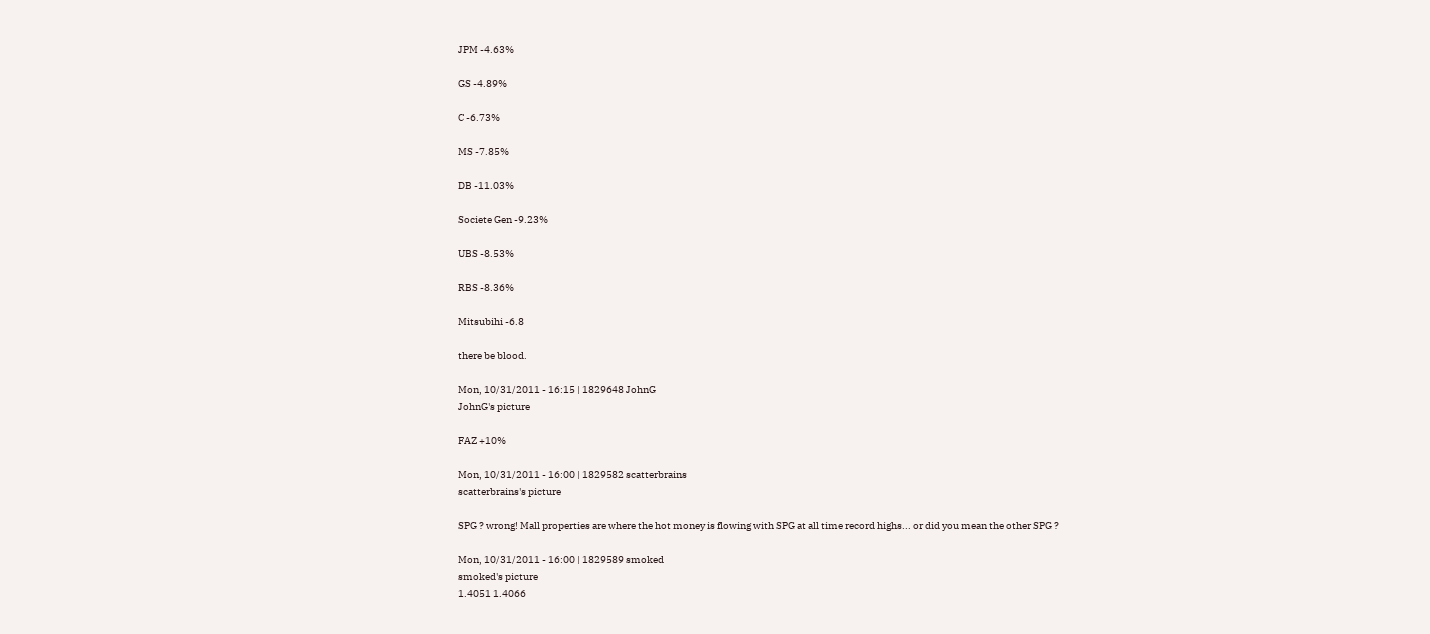JPM -4.63%

GS -4.89%

C -6.73%

MS -7.85%

DB -11.03%

Societe Gen -9.23%

UBS -8.53%

RBS -8.36%

Mitsubihi -6.8

there be blood.

Mon, 10/31/2011 - 16:15 | 1829648 JohnG
JohnG's picture

FAZ +10%

Mon, 10/31/2011 - 16:00 | 1829582 scatterbrains
scatterbrains's picture

SPG ? wrong! Mall properties are where the hot money is flowing with SPG at all time record highs... or did you mean the other SPG ?

Mon, 10/31/2011 - 16:00 | 1829589 smoked
smoked's picture
1.4051 1.4066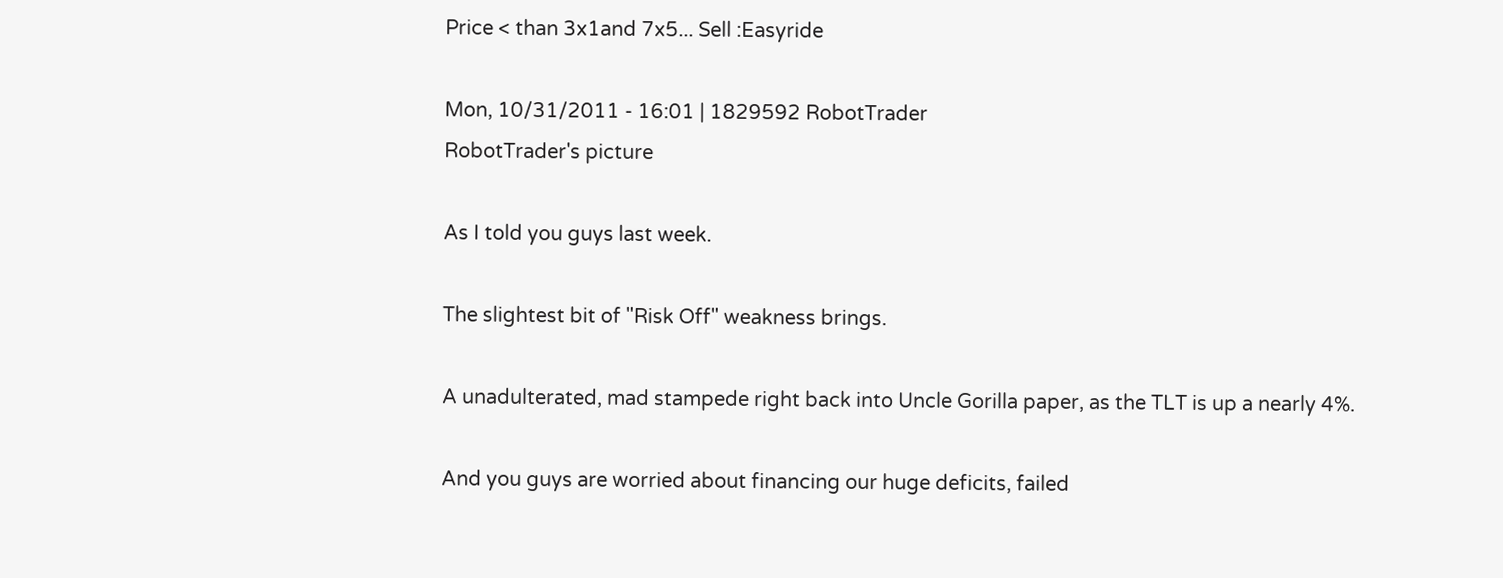Price < than 3x1and 7x5... Sell :Easyride

Mon, 10/31/2011 - 16:01 | 1829592 RobotTrader
RobotTrader's picture

As I told you guys last week.

The slightest bit of "Risk Off" weakness brings.

A unadulterated, mad stampede right back into Uncle Gorilla paper, as the TLT is up a nearly 4%.

And you guys are worried about financing our huge deficits, failed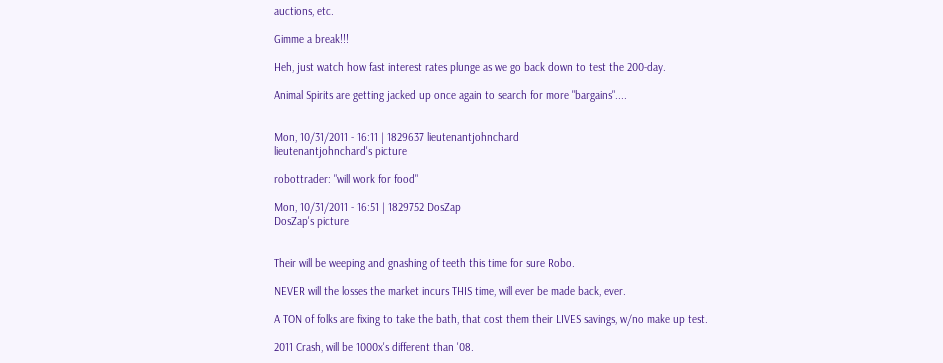auctions, etc.

Gimme a break!!!

Heh, just watch how fast interest rates plunge as we go back down to test the 200-day.

Animal Spirits are getting jacked up once again to search for more "bargains"....


Mon, 10/31/2011 - 16:11 | 1829637 lieutenantjohnchard
lieutenantjohnchard's picture

robottrader: "will work for food"

Mon, 10/31/2011 - 16:51 | 1829752 DosZap
DosZap's picture


Their will be weeping and gnashing of teeth this time for sure Robo.

NEVER will the losses the market incurs THIS time, will ever be made back, ever.

A TON of folks are fixing to take the bath, that cost them their LIVES savings, w/no make up test.

2011 Crash, will be 1000x's different than '08.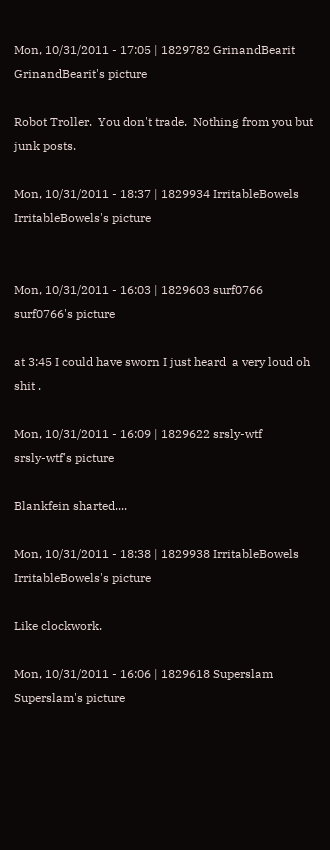Mon, 10/31/2011 - 17:05 | 1829782 GrinandBearit
GrinandBearit's picture

Robot Troller.  You don't trade.  Nothing from you but junk posts.

Mon, 10/31/2011 - 18:37 | 1829934 IrritableBowels
IrritableBowels's picture


Mon, 10/31/2011 - 16:03 | 1829603 surf0766
surf0766's picture

at 3:45 I could have sworn I just heard  a very loud oh shit .

Mon, 10/31/2011 - 16:09 | 1829622 srsly-wtf
srsly-wtf's picture

Blankfein sharted....

Mon, 10/31/2011 - 18:38 | 1829938 IrritableBowels
IrritableBowels's picture

Like clockwork.

Mon, 10/31/2011 - 16:06 | 1829618 Superslam
Superslam's picture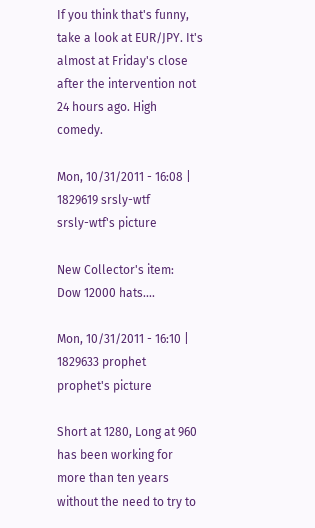If you think that's funny, take a look at EUR/JPY. It's almost at Friday's close after the intervention not 24 hours ago. High comedy.

Mon, 10/31/2011 - 16:08 | 1829619 srsly-wtf
srsly-wtf's picture

New Collector's item:   Dow 12000 hats....

Mon, 10/31/2011 - 16:10 | 1829633 prophet
prophet's picture

Short at 1280, Long at 960 has been working for more than ten years without the need to try to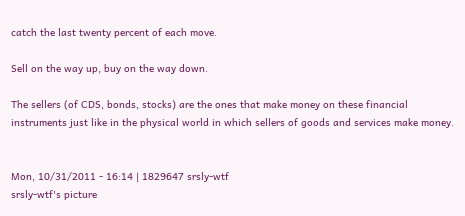catch the last twenty percent of each move.

Sell on the way up, buy on the way down.

The sellers (of CDS, bonds, stocks) are the ones that make money on these financial instruments just like in the physical world in which sellers of goods and services make money.


Mon, 10/31/2011 - 16:14 | 1829647 srsly-wtf
srsly-wtf's picture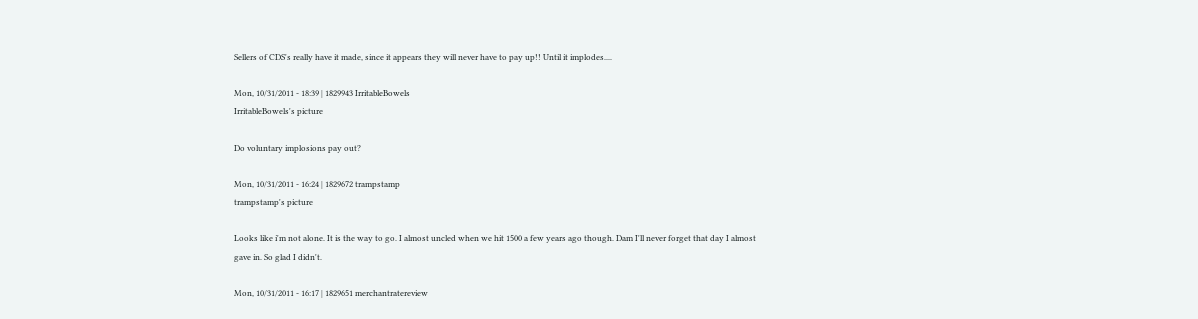Sellers of CDS's really have it made, since it appears they will never have to pay up!! Until it implodes....

Mon, 10/31/2011 - 18:39 | 1829943 IrritableBowels
IrritableBowels's picture

Do voluntary implosions pay out?

Mon, 10/31/2011 - 16:24 | 1829672 trampstamp
trampstamp's picture

Looks like i'm not alone. It is the way to go. I almost uncled when we hit 1500 a few years ago though. Dam I'll never forget that day I almost gave in. So glad I didn't.

Mon, 10/31/2011 - 16:17 | 1829651 merchantratereview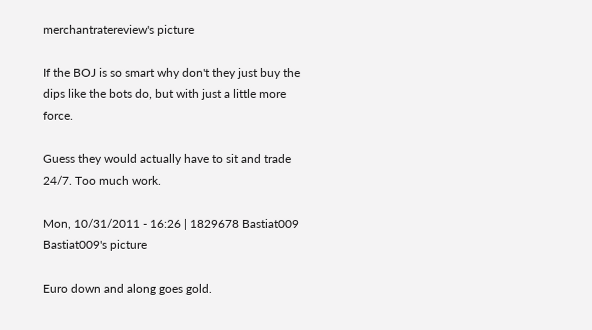merchantratereview's picture

If the BOJ is so smart why don't they just buy the dips like the bots do, but with just a little more force.

Guess they would actually have to sit and trade 24/7. Too much work.

Mon, 10/31/2011 - 16:26 | 1829678 Bastiat009
Bastiat009's picture

Euro down and along goes gold.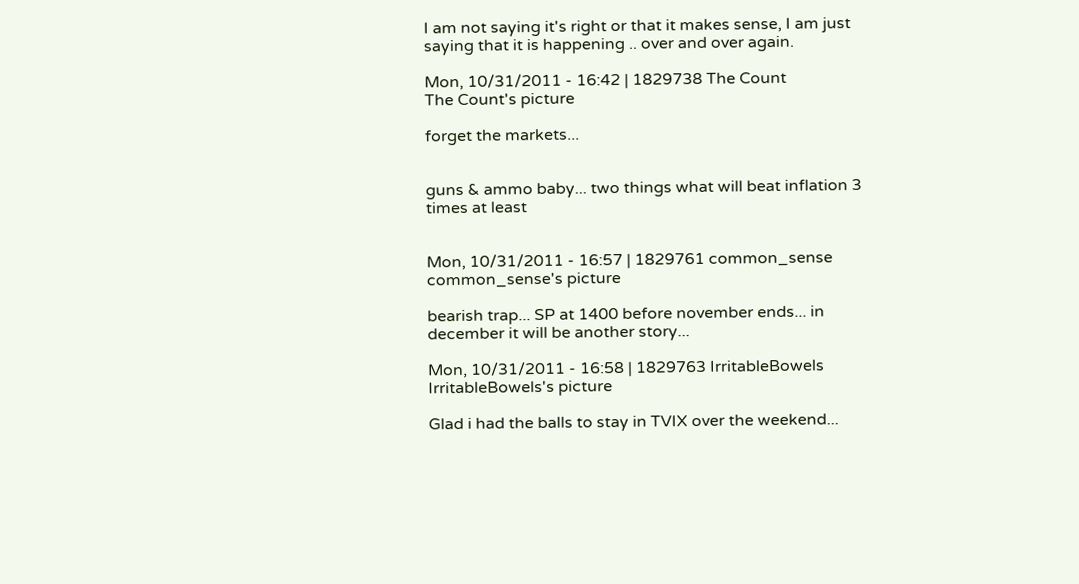I am not saying it's right or that it makes sense, I am just saying that it is happening .. over and over again.

Mon, 10/31/2011 - 16:42 | 1829738 The Count
The Count's picture

forget the markets...


guns & ammo baby... two things what will beat inflation 3 times at least


Mon, 10/31/2011 - 16:57 | 1829761 common_sense
common_sense's picture

bearish trap... SP at 1400 before november ends... in december it will be another story...

Mon, 10/31/2011 - 16:58 | 1829763 IrritableBowels
IrritableBowels's picture

Glad i had the balls to stay in TVIX over the weekend...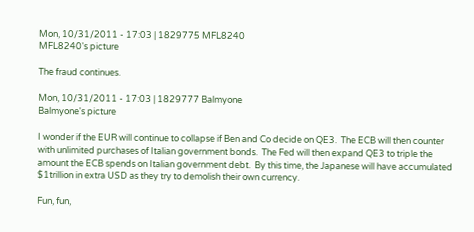Mon, 10/31/2011 - 17:03 | 1829775 MFL8240
MFL8240's picture

The fraud continues.

Mon, 10/31/2011 - 17:03 | 1829777 Balmyone
Balmyone's picture

I wonder if the EUR will continue to collapse if Ben and Co decide on QE3.  The ECB will then counter with unlimited purchases of Italian government bonds.  The Fed will then expand QE3 to triple the amount the ECB spends on Italian government debt.  By this time, the Japanese will have accumulated $1trillion in extra USD as they try to demolish their own currency.

Fun, fun,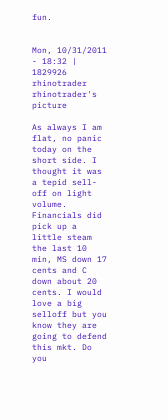fun.


Mon, 10/31/2011 - 18:32 | 1829926 rhinotrader
rhinotrader's picture

As always I am flat, no panic today on the short side. I thought it was a tepid sell-off on light volume. Financials did pick up a little steam the last 10 min, MS down 17 cents and C down about 20 cents. I would love a big selloff but you know they are going to defend this mkt. Do you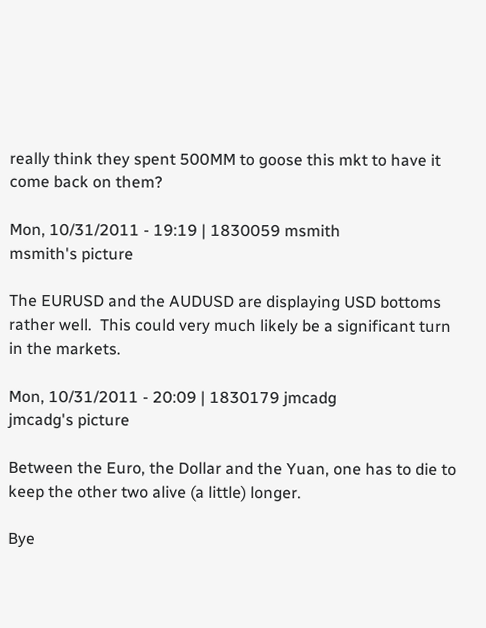really think they spent 500MM to goose this mkt to have it come back on them?

Mon, 10/31/2011 - 19:19 | 1830059 msmith
msmith's picture

The EURUSD and the AUDUSD are displaying USD bottoms rather well.  This could very much likely be a significant turn in the markets.

Mon, 10/31/2011 - 20:09 | 1830179 jmcadg
jmcadg's picture

Between the Euro, the Dollar and the Yuan, one has to die to keep the other two alive (a little) longer.

Bye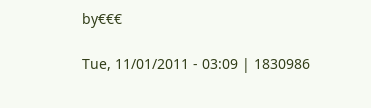by€€€

Tue, 11/01/2011 - 03:09 | 1830986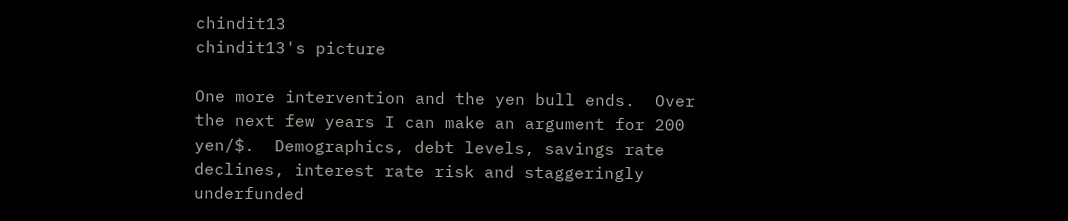chindit13
chindit13's picture

One more intervention and the yen bull ends.  Over the next few years I can make an argument for 200 yen/$.  Demographics, debt levels, savings rate declines, interest rate risk and staggeringly underfunded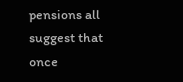pensions all suggest that once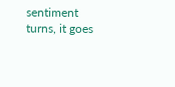sentiment turns, it goes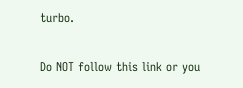turbo.

Do NOT follow this link or you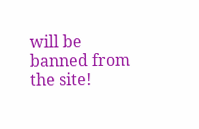will be banned from the site!